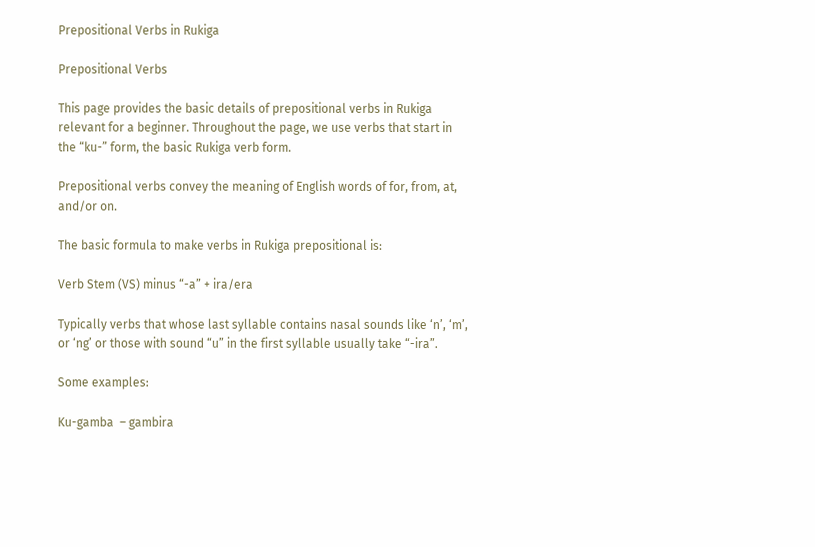Prepositional Verbs in Rukiga

Prepositional Verbs

This page provides the basic details of prepositional verbs in Rukiga relevant for a beginner. Throughout the page, we use verbs that start in the “ku-” form, the basic Rukiga verb form.

Prepositional verbs convey the meaning of English words of for, from, at, and/or on.

The basic formula to make verbs in Rukiga prepositional is:

Verb Stem (VS) minus “-a” + ira/era

Typically verbs that whose last syllable contains nasal sounds like ‘n’, ‘m’, or ‘ng’ or those with sound “u” in the first syllable usually take “-ira”.

Some examples:

Ku-gamba  – gambira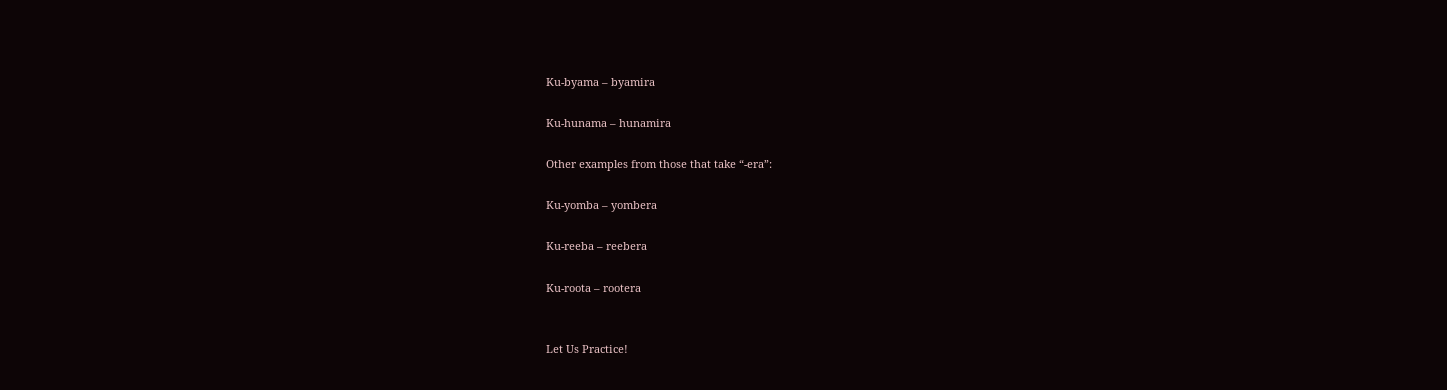Ku-byama – byamira

Ku-hunama – hunamira

Other examples from those that take “-era”:

Ku-yomba – yombera

Ku-reeba – reebera

Ku-roota – rootera


Let Us Practice!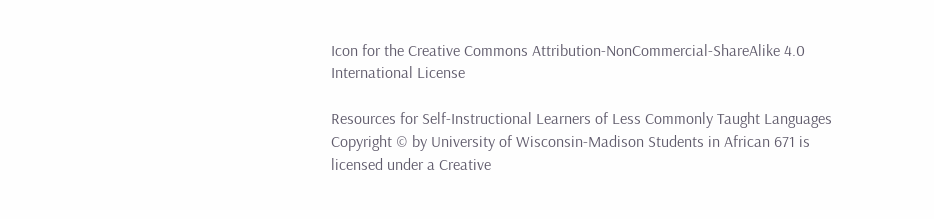Icon for the Creative Commons Attribution-NonCommercial-ShareAlike 4.0 International License

Resources for Self-Instructional Learners of Less Commonly Taught Languages Copyright © by University of Wisconsin-Madison Students in African 671 is licensed under a Creative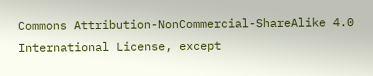Commons Attribution-NonCommercial-ShareAlike 4.0 International License, except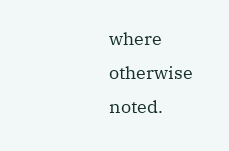where otherwise noted.